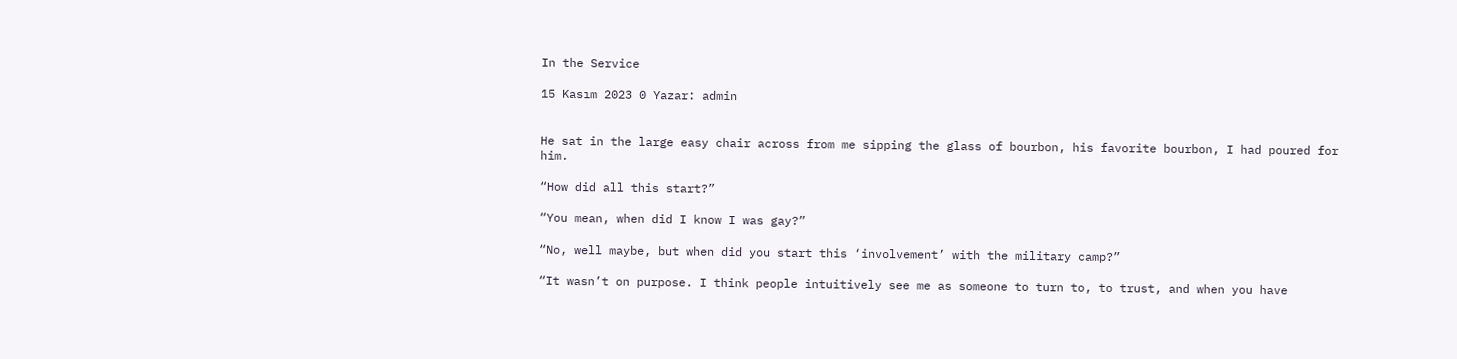In the Service

15 Kasım 2023 0 Yazar: admin


He sat in the large easy chair across from me sipping the glass of bourbon, his favorite bourbon, I had poured for him.

“How did all this start?”

“You mean, when did I know I was gay?”

“No, well maybe, but when did you start this ‘involvement’ with the military camp?”

“It wasn’t on purpose. I think people intuitively see me as someone to turn to, to trust, and when you have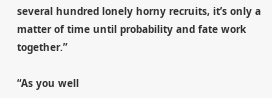several hundred lonely horny recruits, it’s only a matter of time until probability and fate work together.”

“As you well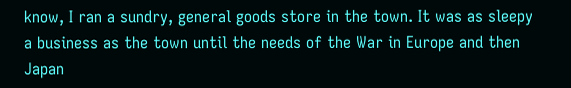know, I ran a sundry, general goods store in the town. It was as sleepy a business as the town until the needs of the War in Europe and then Japan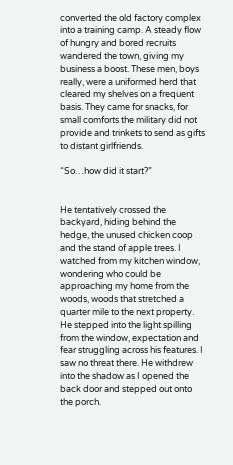converted the old factory complex into a training camp. A steady flow of hungry and bored recruits wandered the town, giving my business a boost. These men, boys really, were a uniformed herd that cleared my shelves on a frequent basis. They came for snacks, for small comforts the military did not provide and trinkets to send as gifts to distant girlfriends.

“So…how did it start?”


He tentatively crossed the backyard, hiding behind the hedge, the unused chicken coop and the stand of apple trees. I watched from my kitchen window, wondering who could be approaching my home from the woods, woods that stretched a quarter mile to the next property. He stepped into the light spilling from the window, expectation and fear struggling across his features. I saw no threat there. He withdrew into the shadow as I opened the back door and stepped out onto the porch.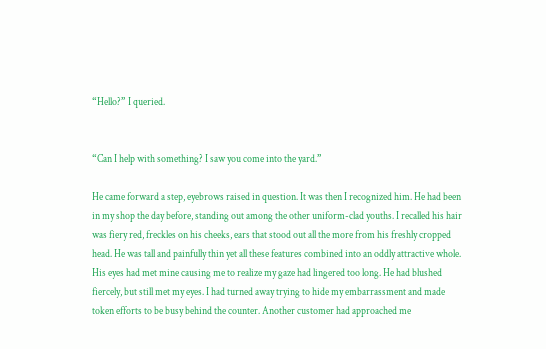“Hello?” I queried.


“Can I help with something? I saw you come into the yard.”

He came forward a step, eyebrows raised in question. It was then I recognized him. He had been in my shop the day before, standing out among the other uniform-clad youths. I recalled his hair was fiery red, freckles on his cheeks, ears that stood out all the more from his freshly cropped head. He was tall and painfully thin yet all these features combined into an oddly attractive whole. His eyes had met mine causing me to realize my gaze had lingered too long. He had blushed fiercely, but still met my eyes. I had turned away trying to hide my embarrassment and made token efforts to be busy behind the counter. Another customer had approached me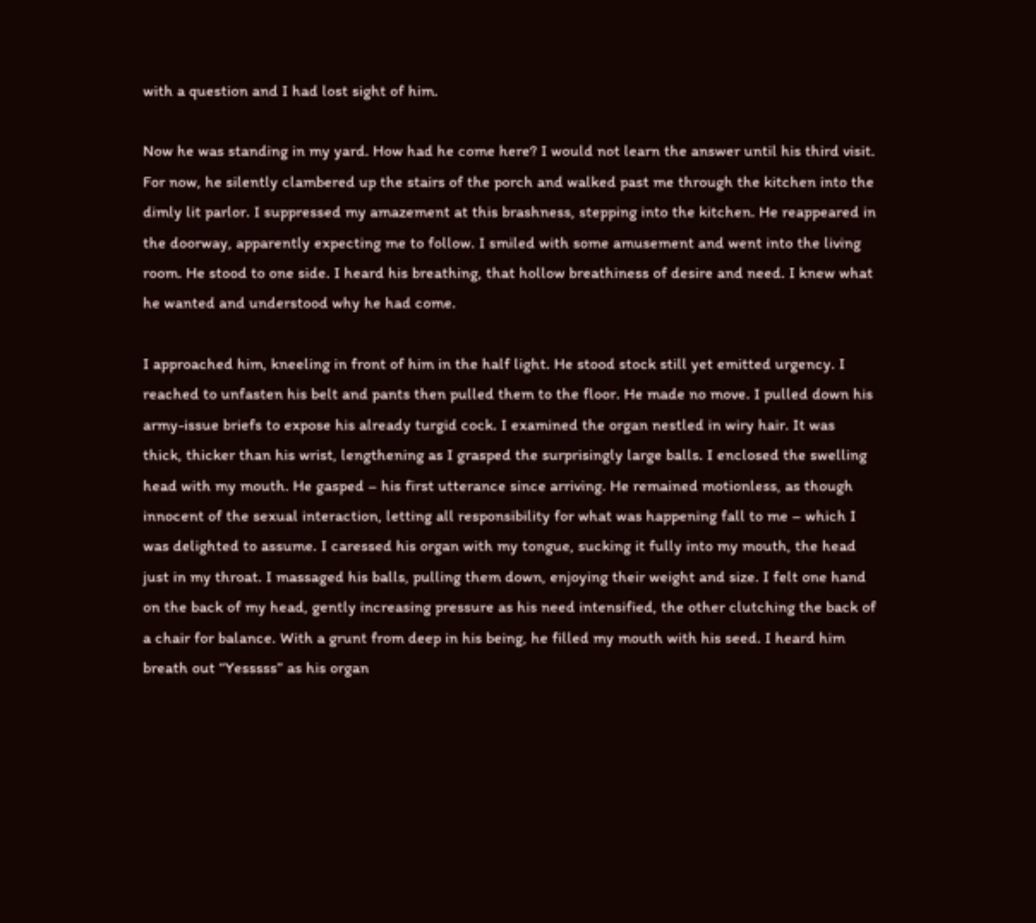with a question and I had lost sight of him.

Now he was standing in my yard. How had he come here? I would not learn the answer until his third visit. For now, he silently clambered up the stairs of the porch and walked past me through the kitchen into the dimly lit parlor. I suppressed my amazement at this brashness, stepping into the kitchen. He reappeared in the doorway, apparently expecting me to follow. I smiled with some amusement and went into the living room. He stood to one side. I heard his breathing, that hollow breathiness of desire and need. I knew what he wanted and understood why he had come.

I approached him, kneeling in front of him in the half light. He stood stock still yet emitted urgency. I reached to unfasten his belt and pants then pulled them to the floor. He made no move. I pulled down his army-issue briefs to expose his already turgid cock. I examined the organ nestled in wiry hair. It was thick, thicker than his wrist, lengthening as I grasped the surprisingly large balls. I enclosed the swelling head with my mouth. He gasped – his first utterance since arriving. He remained motionless, as though innocent of the sexual interaction, letting all responsibility for what was happening fall to me – which I was delighted to assume. I caressed his organ with my tongue, sucking it fully into my mouth, the head just in my throat. I massaged his balls, pulling them down, enjoying their weight and size. I felt one hand on the back of my head, gently increasing pressure as his need intensified, the other clutching the back of a chair for balance. With a grunt from deep in his being, he filled my mouth with his seed. I heard him breath out “Yesssss” as his organ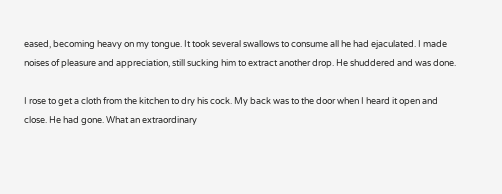eased, becoming heavy on my tongue. It took several swallows to consume all he had ejaculated. I made noises of pleasure and appreciation, still sucking him to extract another drop. He shuddered and was done.

I rose to get a cloth from the kitchen to dry his cock. My back was to the door when I heard it open and close. He had gone. What an extraordinary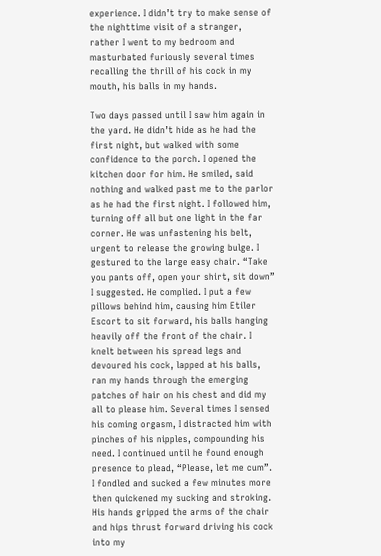experience. I didn’t try to make sense of the nighttime visit of a stranger, rather I went to my bedroom and masturbated furiously several times recalling the thrill of his cock in my mouth, his balls in my hands.

Two days passed until I saw him again in the yard. He didn’t hide as he had the first night, but walked with some confidence to the porch. I opened the kitchen door for him. He smiled, said nothing and walked past me to the parlor as he had the first night. I followed him, turning off all but one light in the far corner. He was unfastening his belt, urgent to release the growing bulge. I gestured to the large easy chair. “Take you pants off, open your shirt, sit down” I suggested. He complied. I put a few pillows behind him, causing him Etiler Escort to sit forward, his balls hanging heavily off the front of the chair. I knelt between his spread legs and devoured his cock, lapped at his balls, ran my hands through the emerging patches of hair on his chest and did my all to please him. Several times I sensed his coming orgasm, I distracted him with pinches of his nipples, compounding his need. I continued until he found enough presence to plead, “Please, let me cum”. I fondled and sucked a few minutes more then quickened my sucking and stroking. His hands gripped the arms of the chair and hips thrust forward driving his cock into my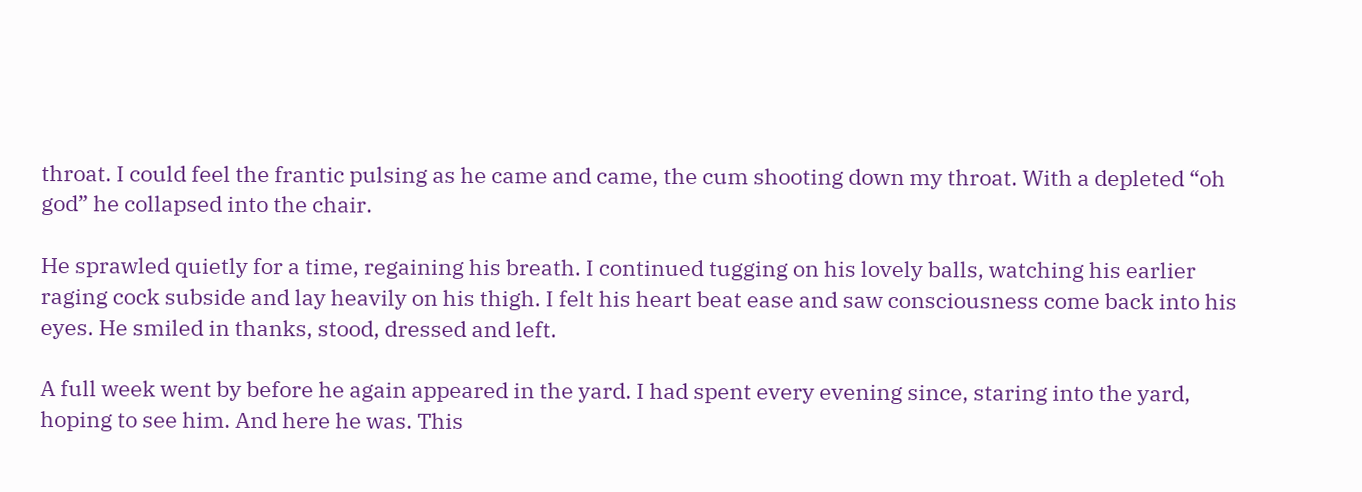throat. I could feel the frantic pulsing as he came and came, the cum shooting down my throat. With a depleted “oh god” he collapsed into the chair.

He sprawled quietly for a time, regaining his breath. I continued tugging on his lovely balls, watching his earlier raging cock subside and lay heavily on his thigh. I felt his heart beat ease and saw consciousness come back into his eyes. He smiled in thanks, stood, dressed and left.

A full week went by before he again appeared in the yard. I had spent every evening since, staring into the yard, hoping to see him. And here he was. This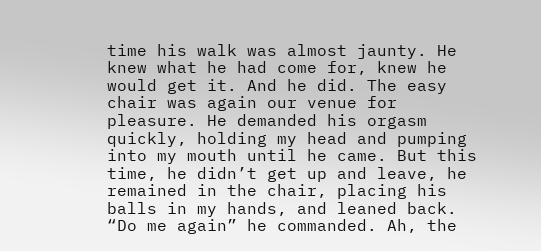time his walk was almost jaunty. He knew what he had come for, knew he would get it. And he did. The easy chair was again our venue for pleasure. He demanded his orgasm quickly, holding my head and pumping into my mouth until he came. But this time, he didn’t get up and leave, he remained in the chair, placing his balls in my hands, and leaned back. “Do me again” he commanded. Ah, the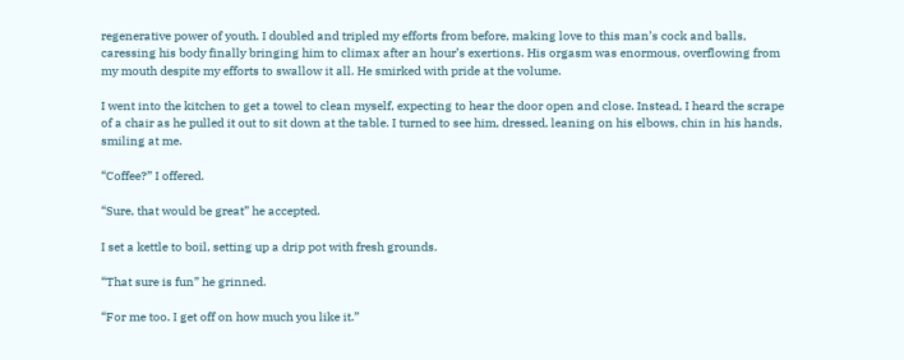regenerative power of youth. I doubled and tripled my efforts from before, making love to this man’s cock and balls, caressing his body finally bringing him to climax after an hour’s exertions. His orgasm was enormous, overflowing from my mouth despite my efforts to swallow it all. He smirked with pride at the volume.

I went into the kitchen to get a towel to clean myself, expecting to hear the door open and close. Instead, I heard the scrape of a chair as he pulled it out to sit down at the table. I turned to see him, dressed, leaning on his elbows, chin in his hands, smiling at me.

“Coffee?” I offered.

“Sure, that would be great” he accepted.

I set a kettle to boil, setting up a drip pot with fresh grounds.

“That sure is fun” he grinned.

“For me too. I get off on how much you like it.”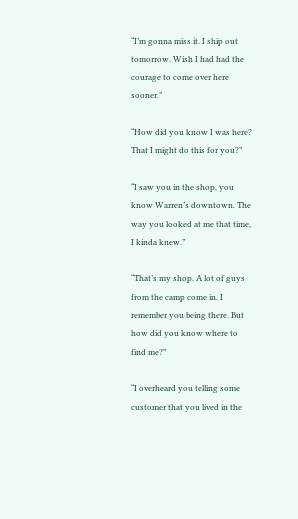“I’m gonna miss it. I ship out tomorrow. Wish I had had the courage to come over here sooner.”

“How did you know I was here? That I might do this for you?”

“I saw you in the shop, you know Warren’s downtown. The way you looked at me that time, I kinda knew.”

“That’s my shop. A lot of guys from the camp come in. I remember you being there. But how did you know where to find me?”

“I overheard you telling some customer that you lived in the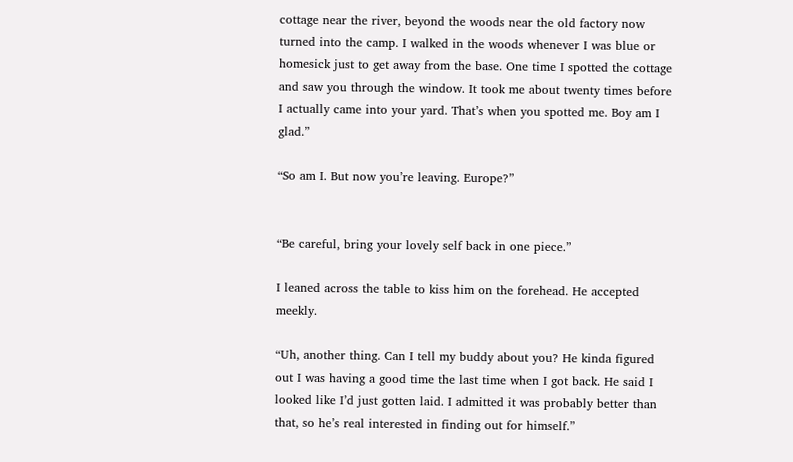cottage near the river, beyond the woods near the old factory now turned into the camp. I walked in the woods whenever I was blue or homesick just to get away from the base. One time I spotted the cottage and saw you through the window. It took me about twenty times before I actually came into your yard. That’s when you spotted me. Boy am I glad.”

“So am I. But now you’re leaving. Europe?”


“Be careful, bring your lovely self back in one piece.”

I leaned across the table to kiss him on the forehead. He accepted meekly.

“Uh, another thing. Can I tell my buddy about you? He kinda figured out I was having a good time the last time when I got back. He said I looked like I’d just gotten laid. I admitted it was probably better than that, so he’s real interested in finding out for himself.”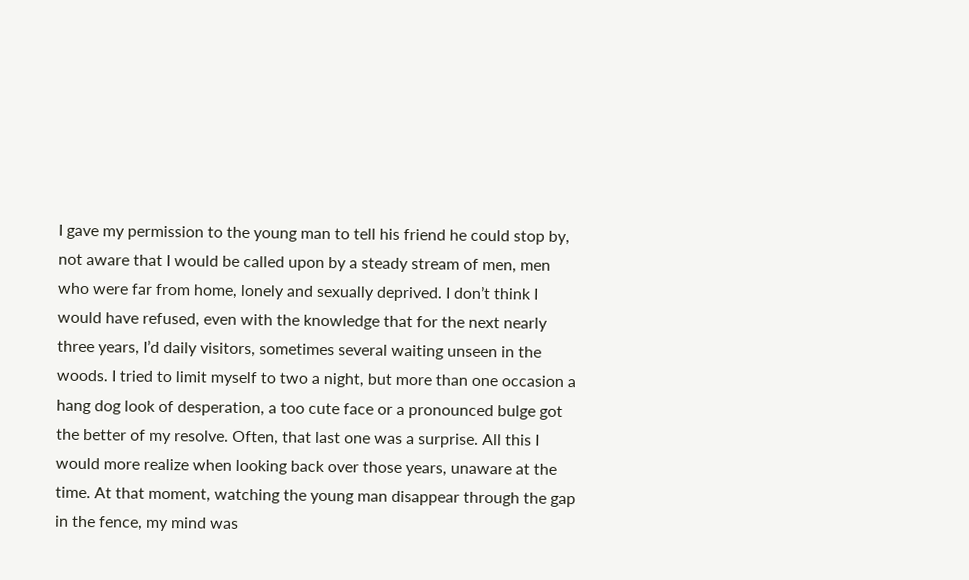I gave my permission to the young man to tell his friend he could stop by, not aware that I would be called upon by a steady stream of men, men who were far from home, lonely and sexually deprived. I don’t think I would have refused, even with the knowledge that for the next nearly three years, I’d daily visitors, sometimes several waiting unseen in the woods. I tried to limit myself to two a night, but more than one occasion a hang dog look of desperation, a too cute face or a pronounced bulge got the better of my resolve. Often, that last one was a surprise. All this I would more realize when looking back over those years, unaware at the time. At that moment, watching the young man disappear through the gap in the fence, my mind was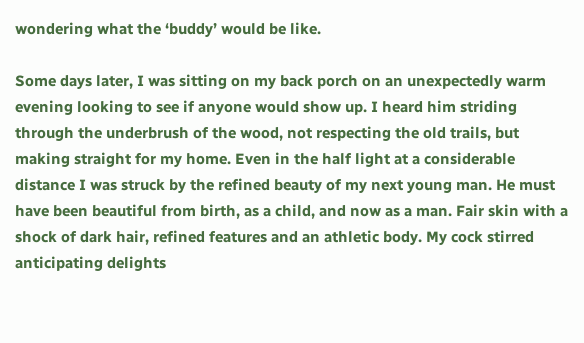wondering what the ‘buddy’ would be like.

Some days later, I was sitting on my back porch on an unexpectedly warm evening looking to see if anyone would show up. I heard him striding through the underbrush of the wood, not respecting the old trails, but making straight for my home. Even in the half light at a considerable distance I was struck by the refined beauty of my next young man. He must have been beautiful from birth, as a child, and now as a man. Fair skin with a shock of dark hair, refined features and an athletic body. My cock stirred anticipating delights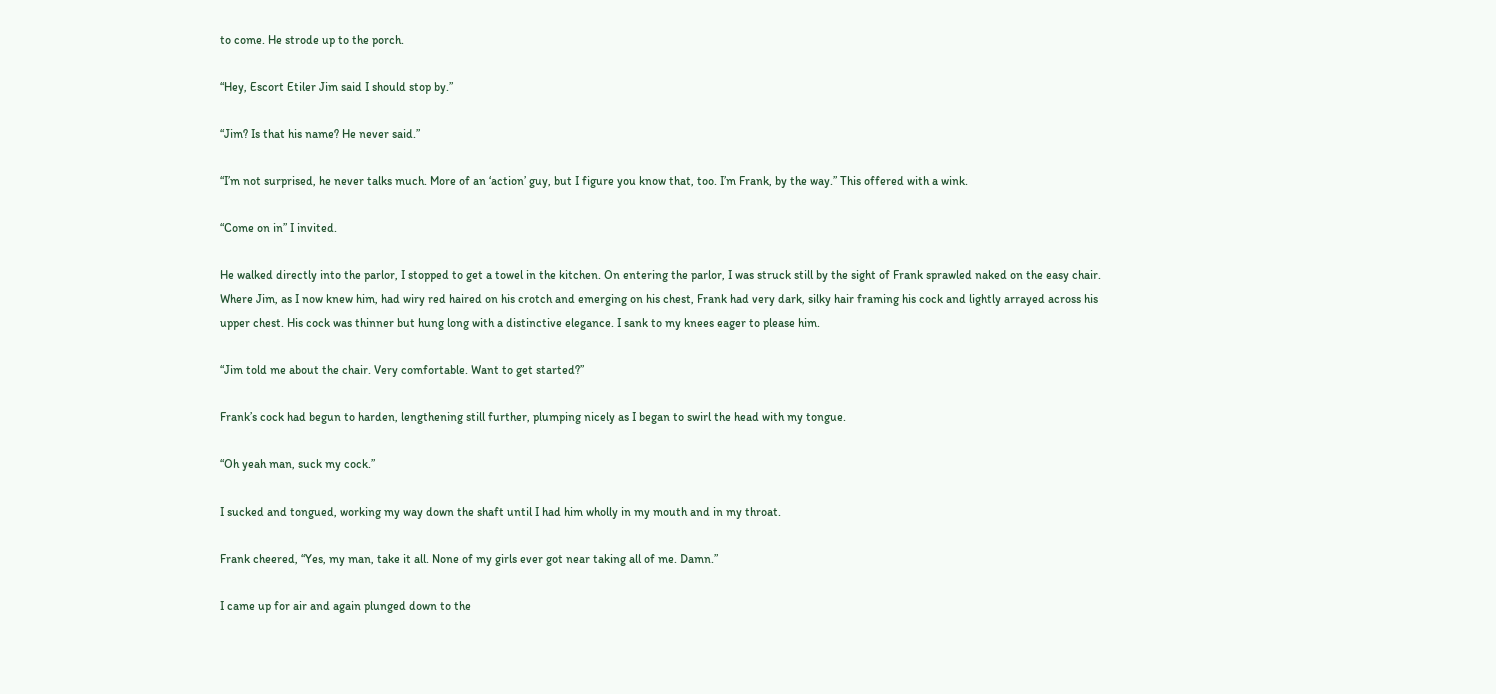to come. He strode up to the porch.

“Hey, Escort Etiler Jim said I should stop by.”

“Jim? Is that his name? He never said.”

“I’m not surprised, he never talks much. More of an ‘action’ guy, but I figure you know that, too. I’m Frank, by the way.” This offered with a wink.

“Come on in” I invited.

He walked directly into the parlor, I stopped to get a towel in the kitchen. On entering the parlor, I was struck still by the sight of Frank sprawled naked on the easy chair. Where Jim, as I now knew him, had wiry red haired on his crotch and emerging on his chest, Frank had very dark, silky hair framing his cock and lightly arrayed across his upper chest. His cock was thinner but hung long with a distinctive elegance. I sank to my knees eager to please him.

“Jim told me about the chair. Very comfortable. Want to get started?”

Frank’s cock had begun to harden, lengthening still further, plumping nicely as I began to swirl the head with my tongue.

“Oh yeah man, suck my cock.”

I sucked and tongued, working my way down the shaft until I had him wholly in my mouth and in my throat.

Frank cheered, “Yes, my man, take it all. None of my girls ever got near taking all of me. Damn.”

I came up for air and again plunged down to the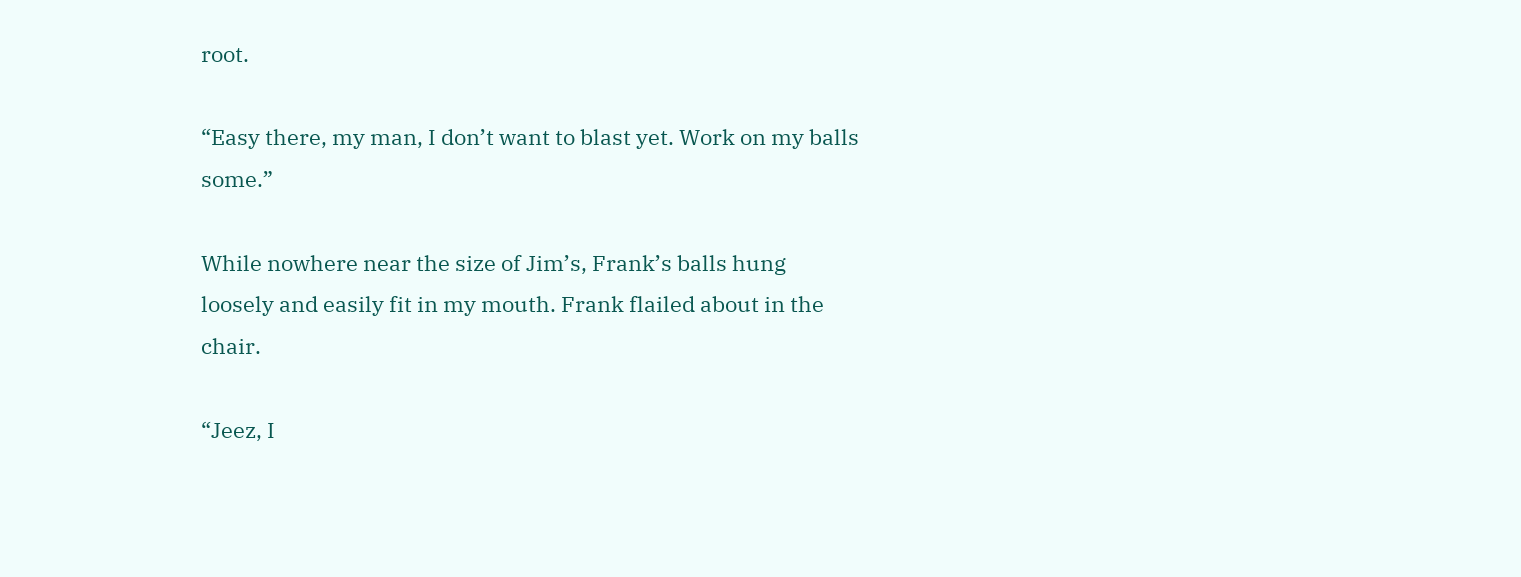root.

“Easy there, my man, I don’t want to blast yet. Work on my balls some.”

While nowhere near the size of Jim’s, Frank’s balls hung loosely and easily fit in my mouth. Frank flailed about in the chair.

“Jeez, I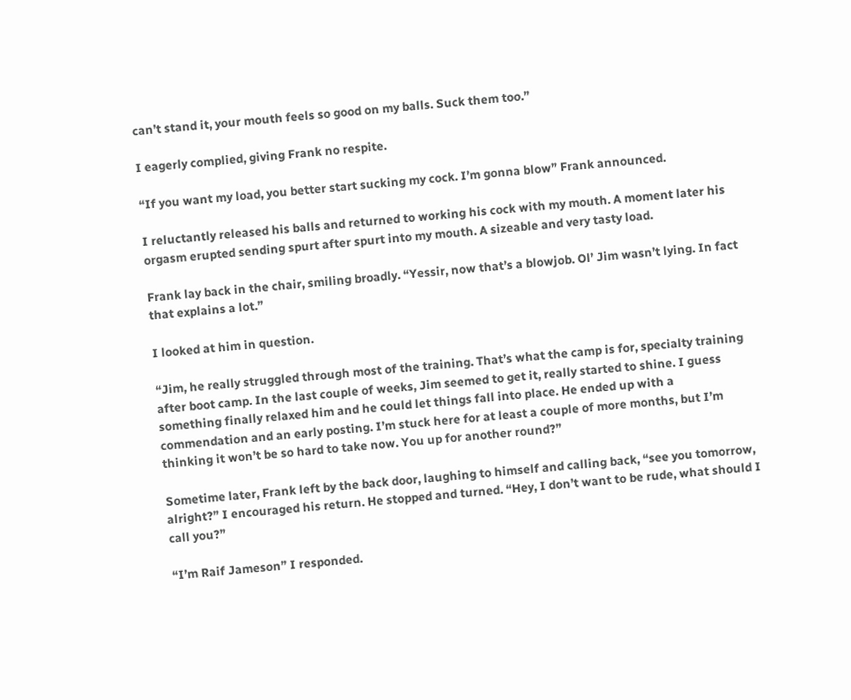can’t stand it, your mouth feels so good on my balls. Suck them too.”

I eagerly complied, giving Frank no respite.

“If you want my load, you better start sucking my cock. I’m gonna blow” Frank announced.

I reluctantly released his balls and returned to working his cock with my mouth. A moment later his orgasm erupted sending spurt after spurt into my mouth. A sizeable and very tasty load.

Frank lay back in the chair, smiling broadly. “Yessir, now that’s a blowjob. Ol’ Jim wasn’t lying. In fact that explains a lot.”

I looked at him in question.

“Jim, he really struggled through most of the training. That’s what the camp is for, specialty training after boot camp. In the last couple of weeks, Jim seemed to get it, really started to shine. I guess something finally relaxed him and he could let things fall into place. He ended up with a commendation and an early posting. I’m stuck here for at least a couple of more months, but I’m thinking it won’t be so hard to take now. You up for another round?”

Sometime later, Frank left by the back door, laughing to himself and calling back, “see you tomorrow, alright?” I encouraged his return. He stopped and turned. “Hey, I don’t want to be rude, what should I call you?”

“I’m Raif Jameson” I responded.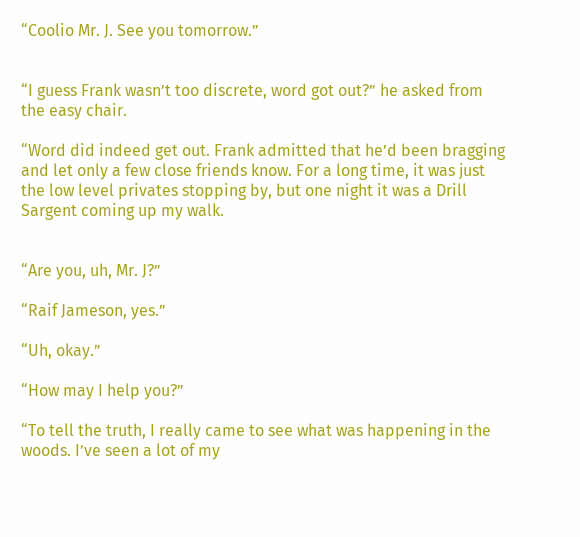“Coolio Mr. J. See you tomorrow.”


“I guess Frank wasn’t too discrete, word got out?” he asked from the easy chair.

“Word did indeed get out. Frank admitted that he’d been bragging and let only a few close friends know. For a long time, it was just the low level privates stopping by, but one night it was a Drill Sargent coming up my walk.


“Are you, uh, Mr. J?”

“Raif Jameson, yes.”

“Uh, okay.”

“How may I help you?”

“To tell the truth, I really came to see what was happening in the woods. I’ve seen a lot of my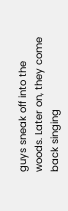guys sneak off into the woods. Later on, they come back singing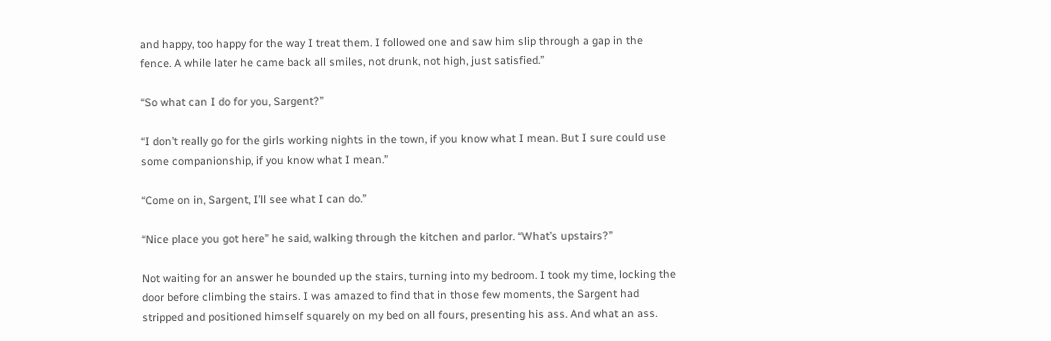and happy, too happy for the way I treat them. I followed one and saw him slip through a gap in the fence. A while later he came back all smiles, not drunk, not high, just satisfied.”

“So what can I do for you, Sargent?”

“I don’t really go for the girls working nights in the town, if you know what I mean. But I sure could use some companionship, if you know what I mean.”

“Come on in, Sargent, I’ll see what I can do.”

“Nice place you got here” he said, walking through the kitchen and parlor. “What’s upstairs?”

Not waiting for an answer he bounded up the stairs, turning into my bedroom. I took my time, locking the door before climbing the stairs. I was amazed to find that in those few moments, the Sargent had stripped and positioned himself squarely on my bed on all fours, presenting his ass. And what an ass.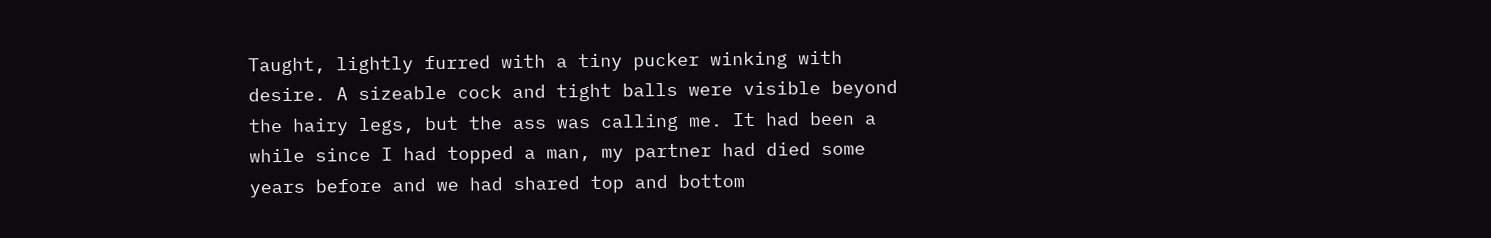Taught, lightly furred with a tiny pucker winking with desire. A sizeable cock and tight balls were visible beyond the hairy legs, but the ass was calling me. It had been a while since I had topped a man, my partner had died some years before and we had shared top and bottom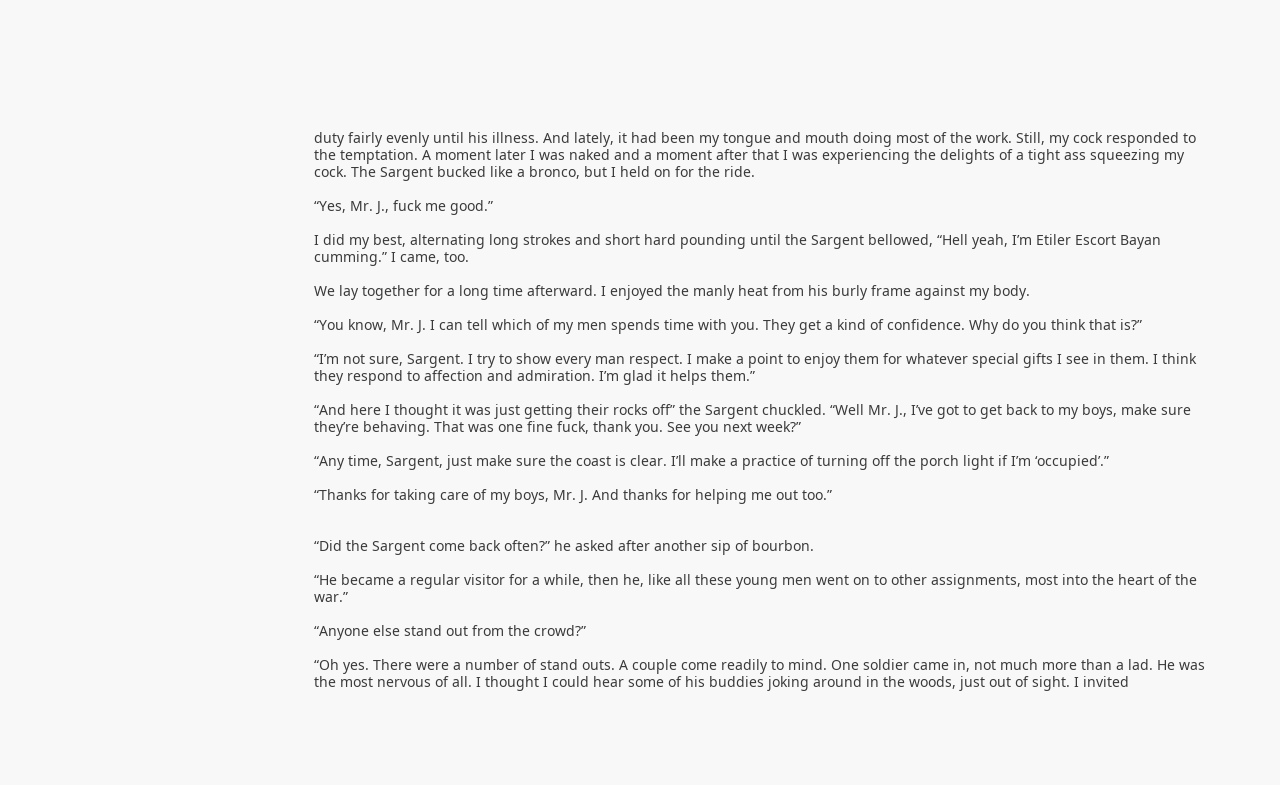duty fairly evenly until his illness. And lately, it had been my tongue and mouth doing most of the work. Still, my cock responded to the temptation. A moment later I was naked and a moment after that I was experiencing the delights of a tight ass squeezing my cock. The Sargent bucked like a bronco, but I held on for the ride.

“Yes, Mr. J., fuck me good.”

I did my best, alternating long strokes and short hard pounding until the Sargent bellowed, “Hell yeah, I’m Etiler Escort Bayan cumming.” I came, too.

We lay together for a long time afterward. I enjoyed the manly heat from his burly frame against my body.

“You know, Mr. J. I can tell which of my men spends time with you. They get a kind of confidence. Why do you think that is?”

“I’m not sure, Sargent. I try to show every man respect. I make a point to enjoy them for whatever special gifts I see in them. I think they respond to affection and admiration. I’m glad it helps them.”

“And here I thought it was just getting their rocks off” the Sargent chuckled. “Well Mr. J., I’ve got to get back to my boys, make sure they’re behaving. That was one fine fuck, thank you. See you next week?”

“Any time, Sargent, just make sure the coast is clear. I’ll make a practice of turning off the porch light if I’m ‘occupied’.”

“Thanks for taking care of my boys, Mr. J. And thanks for helping me out too.”


“Did the Sargent come back often?” he asked after another sip of bourbon.

“He became a regular visitor for a while, then he, like all these young men went on to other assignments, most into the heart of the war.”

“Anyone else stand out from the crowd?”

“Oh yes. There were a number of stand outs. A couple come readily to mind. One soldier came in, not much more than a lad. He was the most nervous of all. I thought I could hear some of his buddies joking around in the woods, just out of sight. I invited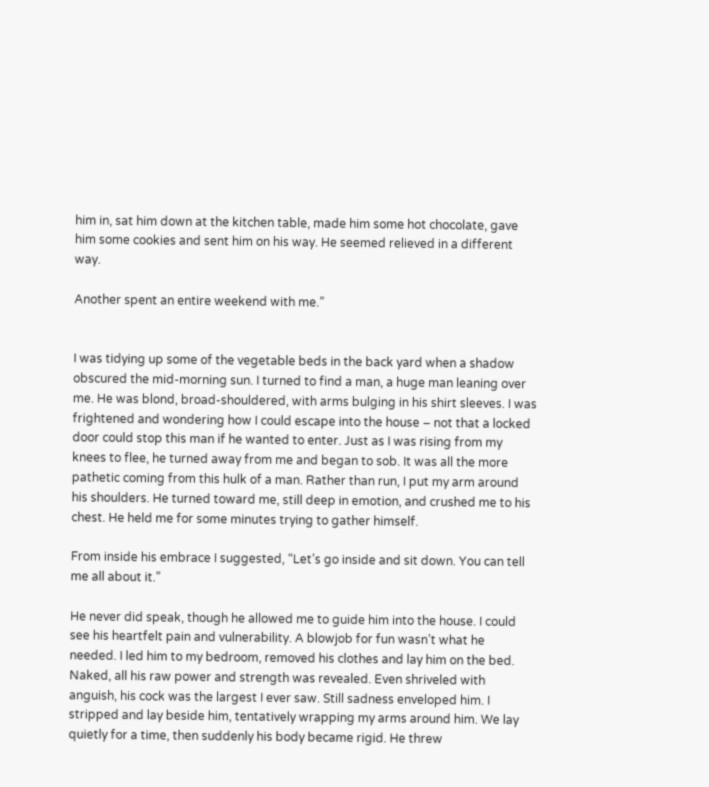him in, sat him down at the kitchen table, made him some hot chocolate, gave him some cookies and sent him on his way. He seemed relieved in a different way.

Another spent an entire weekend with me.”


I was tidying up some of the vegetable beds in the back yard when a shadow obscured the mid-morning sun. I turned to find a man, a huge man leaning over me. He was blond, broad-shouldered, with arms bulging in his shirt sleeves. I was frightened and wondering how I could escape into the house – not that a locked door could stop this man if he wanted to enter. Just as I was rising from my knees to flee, he turned away from me and began to sob. It was all the more pathetic coming from this hulk of a man. Rather than run, I put my arm around his shoulders. He turned toward me, still deep in emotion, and crushed me to his chest. He held me for some minutes trying to gather himself.

From inside his embrace I suggested, “Let’s go inside and sit down. You can tell me all about it.”

He never did speak, though he allowed me to guide him into the house. I could see his heartfelt pain and vulnerability. A blowjob for fun wasn’t what he needed. I led him to my bedroom, removed his clothes and lay him on the bed. Naked, all his raw power and strength was revealed. Even shriveled with anguish, his cock was the largest I ever saw. Still sadness enveloped him. I stripped and lay beside him, tentatively wrapping my arms around him. We lay quietly for a time, then suddenly his body became rigid. He threw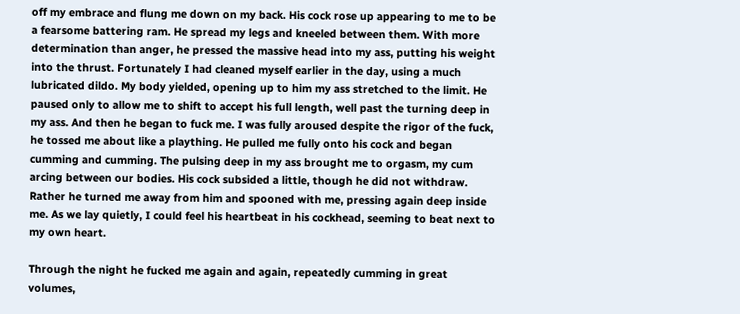off my embrace and flung me down on my back. His cock rose up appearing to me to be a fearsome battering ram. He spread my legs and kneeled between them. With more determination than anger, he pressed the massive head into my ass, putting his weight into the thrust. Fortunately I had cleaned myself earlier in the day, using a much lubricated dildo. My body yielded, opening up to him my ass stretched to the limit. He paused only to allow me to shift to accept his full length, well past the turning deep in my ass. And then he began to fuck me. I was fully aroused despite the rigor of the fuck, he tossed me about like a plaything. He pulled me fully onto his cock and began cumming and cumming. The pulsing deep in my ass brought me to orgasm, my cum arcing between our bodies. His cock subsided a little, though he did not withdraw. Rather he turned me away from him and spooned with me, pressing again deep inside me. As we lay quietly, I could feel his heartbeat in his cockhead, seeming to beat next to my own heart.

Through the night he fucked me again and again, repeatedly cumming in great volumes,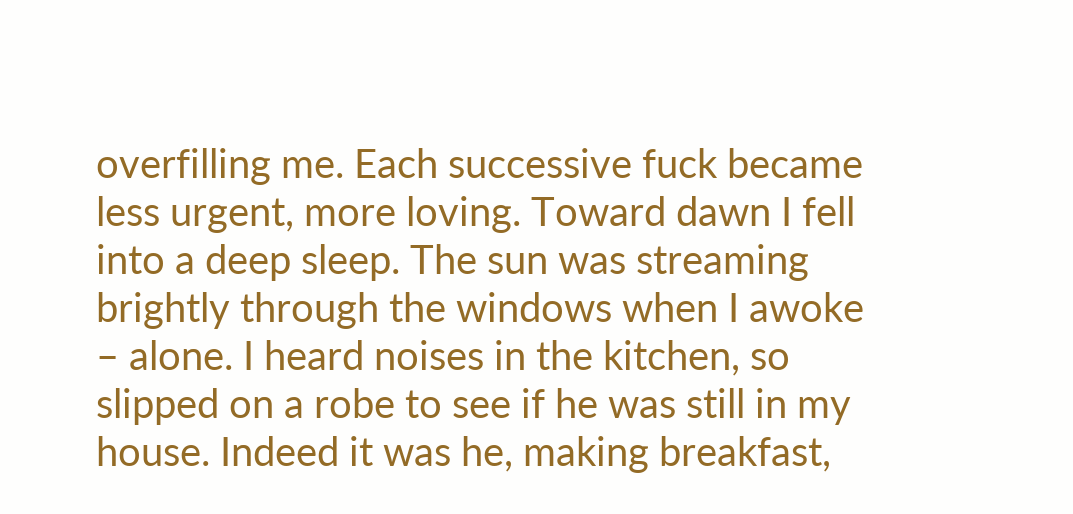overfilling me. Each successive fuck became less urgent, more loving. Toward dawn I fell into a deep sleep. The sun was streaming brightly through the windows when I awoke – alone. I heard noises in the kitchen, so slipped on a robe to see if he was still in my house. Indeed it was he, making breakfast,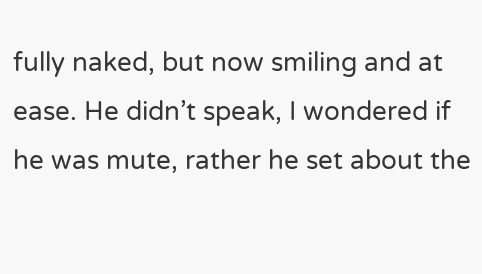fully naked, but now smiling and at ease. He didn’t speak, I wondered if he was mute, rather he set about the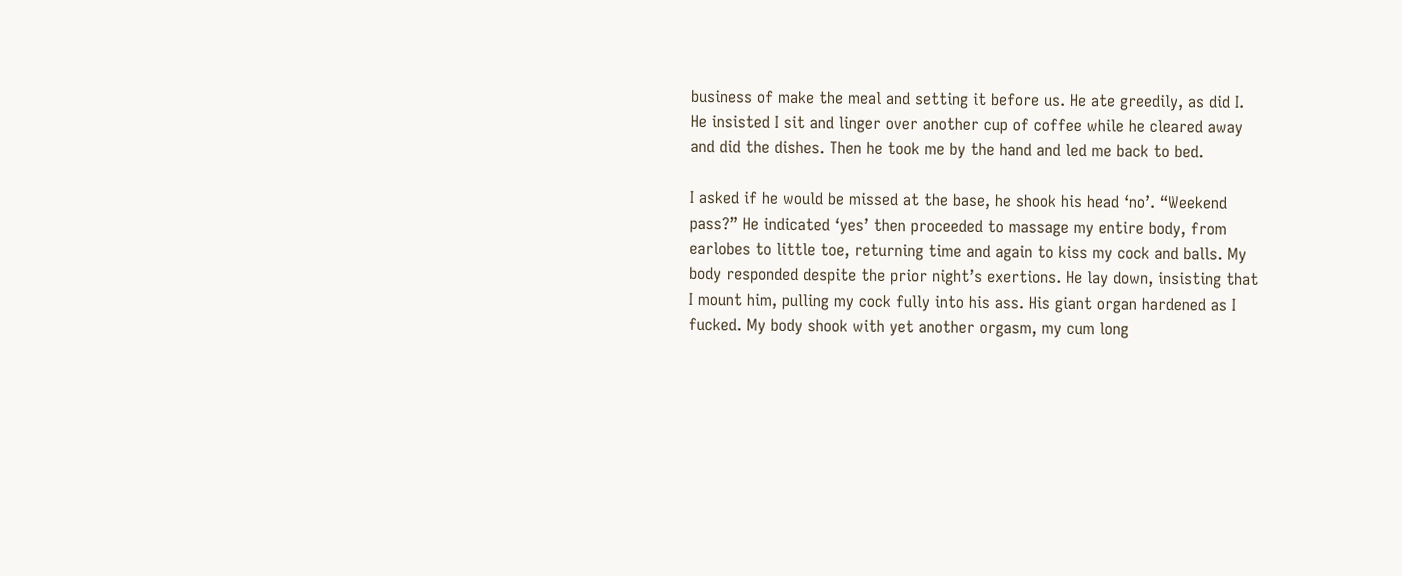business of make the meal and setting it before us. He ate greedily, as did I. He insisted I sit and linger over another cup of coffee while he cleared away and did the dishes. Then he took me by the hand and led me back to bed.

I asked if he would be missed at the base, he shook his head ‘no’. “Weekend pass?” He indicated ‘yes’ then proceeded to massage my entire body, from earlobes to little toe, returning time and again to kiss my cock and balls. My body responded despite the prior night’s exertions. He lay down, insisting that I mount him, pulling my cock fully into his ass. His giant organ hardened as I fucked. My body shook with yet another orgasm, my cum long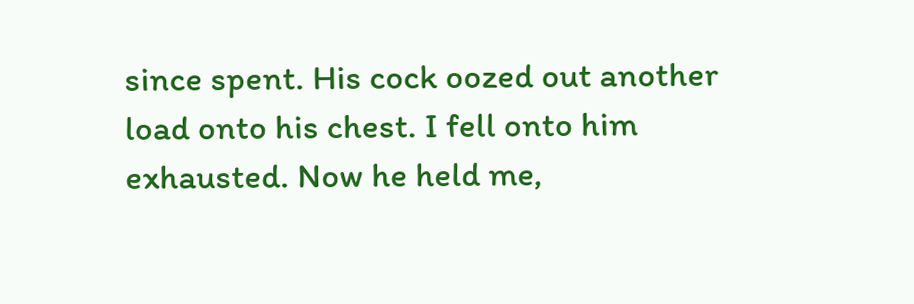since spent. His cock oozed out another load onto his chest. I fell onto him exhausted. Now he held me,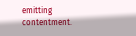emitting contentment.